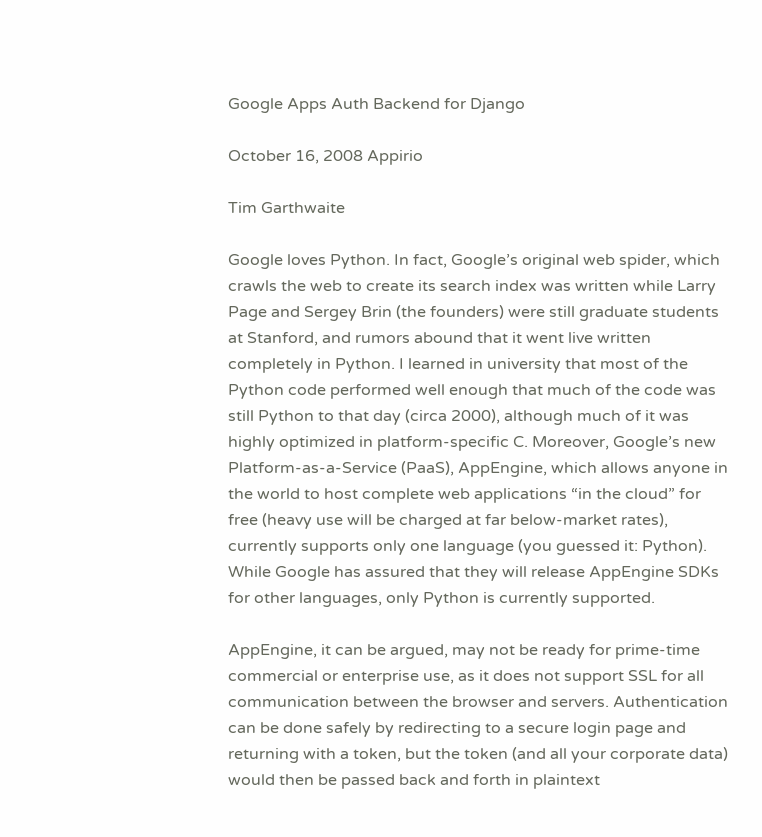Google Apps Auth Backend for Django

October 16, 2008 Appirio

Tim Garthwaite

Google loves Python. In fact, Google’s original web spider, which crawls the web to create its search index was written while Larry Page and Sergey Brin (the founders) were still graduate students at Stanford, and rumors abound that it went live written completely in Python. I learned in university that most of the Python code performed well enough that much of the code was still Python to that day (circa 2000), although much of it was highly optimized in platform-specific C. Moreover, Google’s new Platform-as-a-Service (PaaS), AppEngine, which allows anyone in the world to host complete web applications “in the cloud” for free (heavy use will be charged at far below-market rates), currently supports only one language (you guessed it: Python). While Google has assured that they will release AppEngine SDKs for other languages, only Python is currently supported.

AppEngine, it can be argued, may not be ready for prime-time commercial or enterprise use, as it does not support SSL for all communication between the browser and servers. Authentication can be done safely by redirecting to a secure login page and returning with a token, but the token (and all your corporate data) would then be passed back and forth in plaintext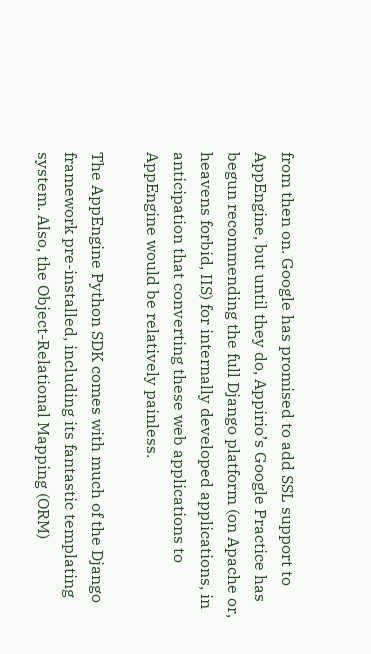from then on. Google has promised to add SSL support to AppEngine, but until they do, Appirio’s Google Practice has begun recommending the full Django platform (on Apache or, heavens forbid, IIS) for internally developed applications, in anticipation that converting these web applications to AppEngine would be relatively painless.

The AppEngine Python SDK comes with much of the Django framework pre-installed, including its fantastic templating system. Also, the Object-Relational Mapping (ORM)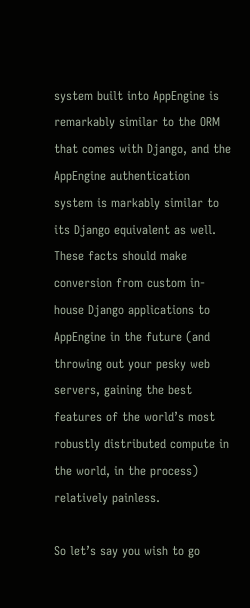system built into AppEngine is remarkably similar to the ORM that comes with Django, and the AppEngine authentication system is markably similar to its Django equivalent as well. These facts should make conversion from custom in-house Django applications to AppEngine in the future (and throwing out your pesky web servers, gaining the best features of the world’s most robustly distributed compute in the world, in the process) relatively painless.

So let’s say you wish to go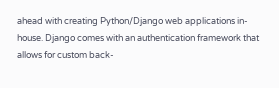ahead with creating Python/Django web applications in-house. Django comes with an authentication framework that allows for custom back-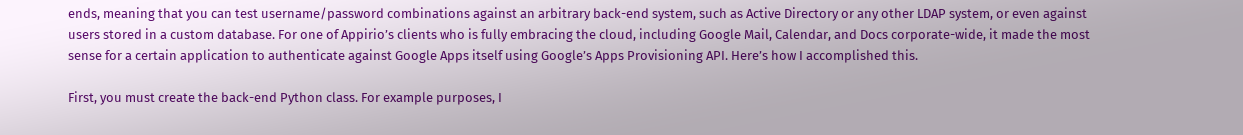ends, meaning that you can test username/password combinations against an arbitrary back-end system, such as Active Directory or any other LDAP system, or even against users stored in a custom database. For one of Appirio’s clients who is fully embracing the cloud, including Google Mail, Calendar, and Docs corporate-wide, it made the most sense for a certain application to authenticate against Google Apps itself using Google’s Apps Provisioning API. Here’s how I accomplished this.

First, you must create the back-end Python class. For example purposes, I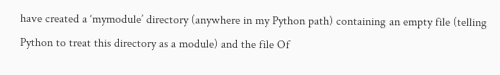have created a ‘mymodule’ directory (anywhere in my Python path) containing an empty file (telling Python to treat this directory as a module) and the file Of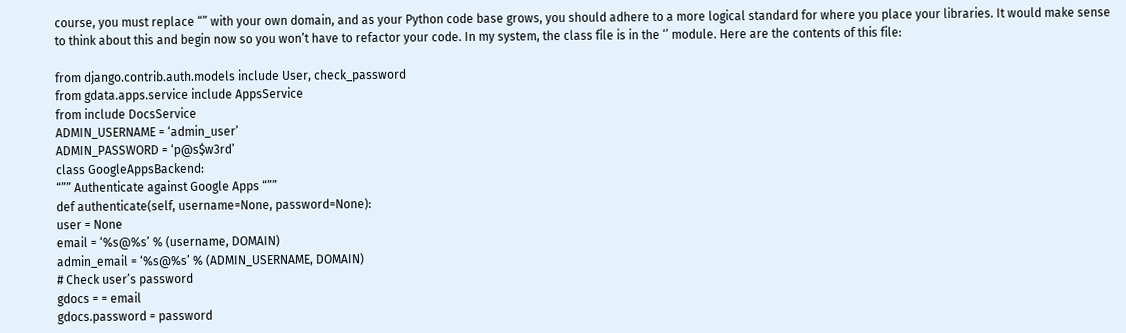course, you must replace “” with your own domain, and as your Python code base grows, you should adhere to a more logical standard for where you place your libraries. It would make sense to think about this and begin now so you won’t have to refactor your code. In my system, the class file is in the ‘’ module. Here are the contents of this file:

from django.contrib.auth.models include User, check_password
from gdata.apps.service include AppsService
from include DocsService
ADMIN_USERNAME = ‘admin_user’
ADMIN_PASSWORD = ‘p@s$w3rd’
class GoogleAppsBackend:
“”” Authenticate against Google Apps “””
def authenticate(self, username=None, password=None):
user = None
email = ‘%s@%s’ % (username, DOMAIN)
admin_email = ‘%s@%s’ % (ADMIN_USERNAME, DOMAIN)
# Check user’s password
gdocs = = email
gdocs.password = password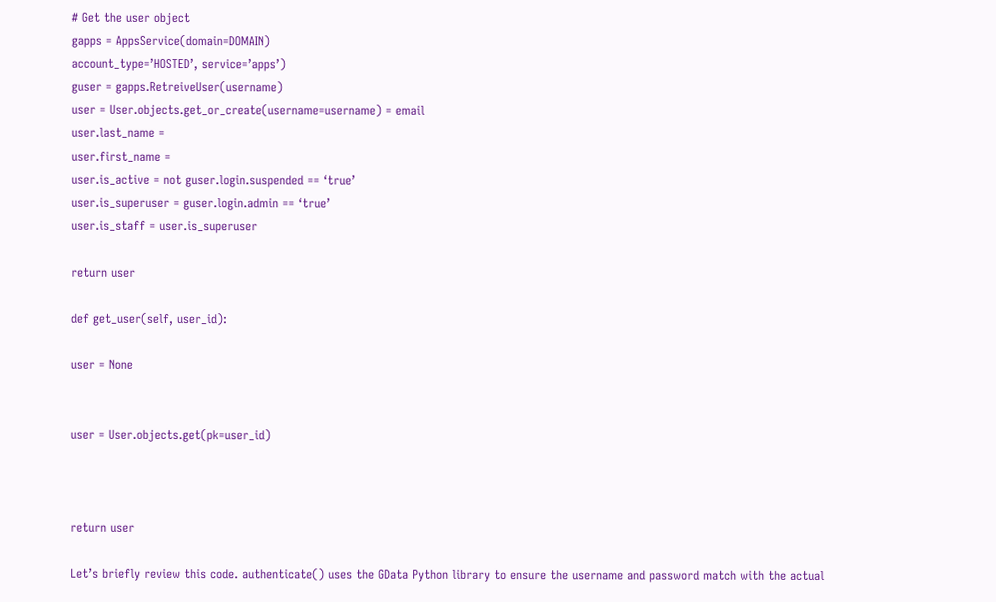# Get the user object
gapps = AppsService(domain=DOMAIN)
account_type=’HOSTED’, service=’apps’)
guser = gapps.RetreiveUser(username)
user = User.objects.get_or_create(username=username) = email
user.last_name =
user.first_name =
user.is_active = not guser.login.suspended == ‘true’
user.is_superuser = guser.login.admin == ‘true’
user.is_staff = user.is_superuser

return user

def get_user(self, user_id):

user = None


user = User.objects.get(pk=user_id)



return user

Let’s briefly review this code. authenticate() uses the GData Python library to ensure the username and password match with the actual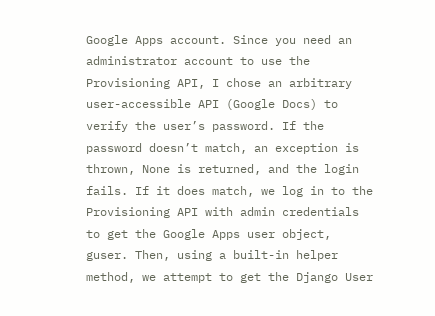Google Apps account. Since you need an administrator account to use the Provisioning API, I chose an arbitrary user-accessible API (Google Docs) to verify the user’s password. If the password doesn’t match, an exception is thrown, None is returned, and the login fails. If it does match, we log in to the Provisioning API with admin credentials to get the Google Apps user object, guser. Then, using a built-in helper method, we attempt to get the Django User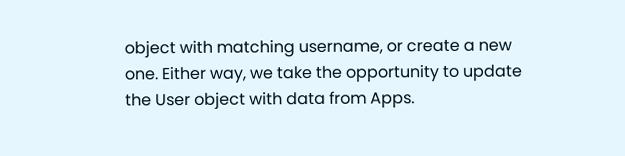object with matching username, or create a new one. Either way, we take the opportunity to update the User object with data from Apps.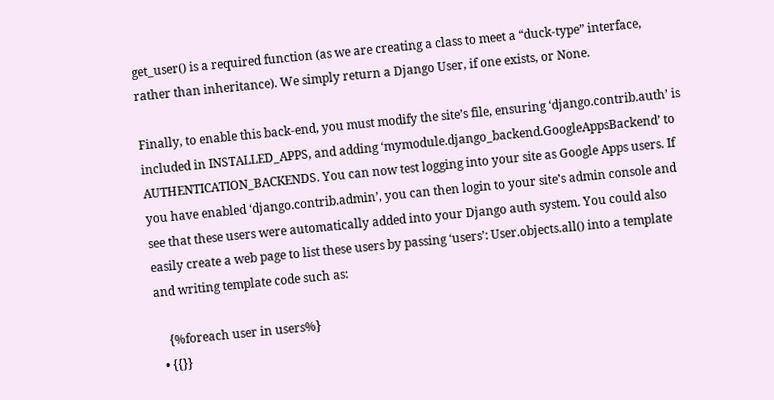get_user() is a required function (as we are creating a class to meet a “duck-type” interface, rather than inheritance). We simply return a Django User, if one exists, or None.

Finally, to enable this back-end, you must modify the site’s file, ensuring ‘django.contrib.auth’ is included in INSTALLED_APPS, and adding ‘mymodule.django_backend.GoogleAppsBackend’ to AUTHENTICATION_BACKENDS. You can now test logging into your site as Google Apps users. If you have enabled ‘django.contrib.admin’, you can then login to your site’s admin console and see that these users were automatically added into your Django auth system. You could also easily create a web page to list these users by passing ‘users’: User.objects.all() into a template and writing template code such as:

    {%foreach user in users%}
  • {{}}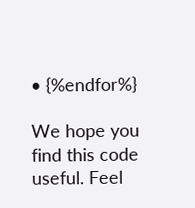• {%endfor%}

We hope you find this code useful. Feel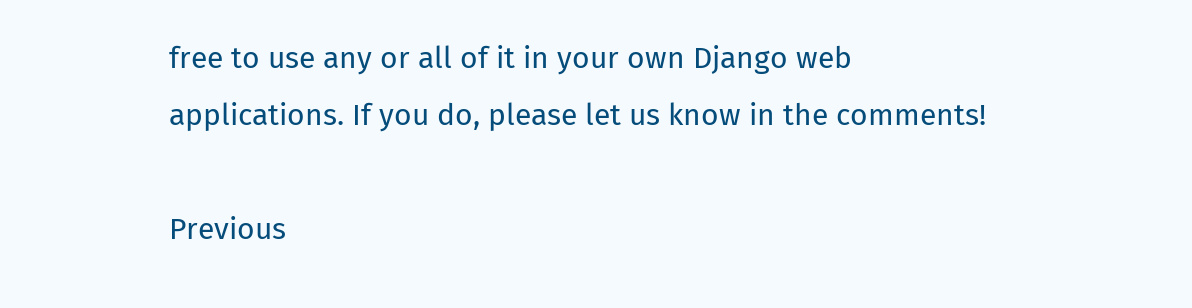free to use any or all of it in your own Django web applications. If you do, please let us know in the comments!

Previous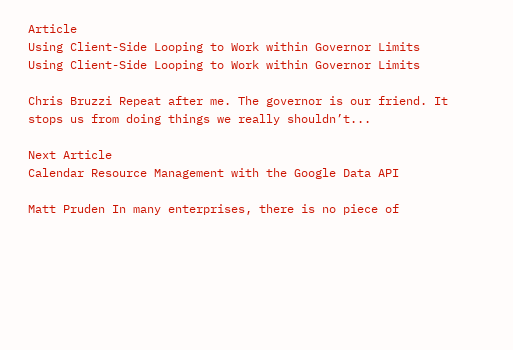Article
Using Client-Side Looping to Work within Governor Limits
Using Client-Side Looping to Work within Governor Limits

Chris Bruzzi Repeat after me. The governor is our friend. It stops us from doing things we really shouldn’t...

Next Article
Calendar Resource Management with the Google Data API

Matt Pruden In many enterprises, there is no piece of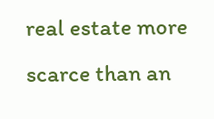real estate more scarce than an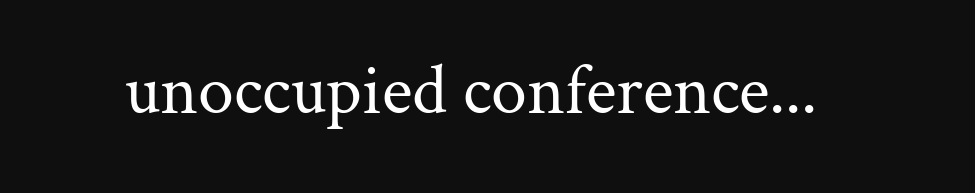unoccupied conference...